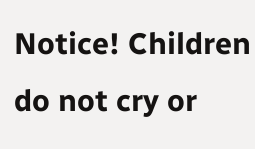Notice! Children do not cry or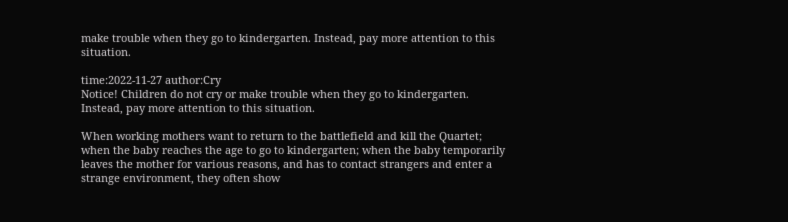make trouble when they go to kindergarten. Instead, pay more attention to this situation.

time:2022-11-27 author:Cry
Notice! Children do not cry or make trouble when they go to kindergarten. Instead, pay more attention to this situation.

When working mothers want to return to the battlefield and kill the Quartet; when the baby reaches the age to go to kindergarten; when the baby temporarily leaves the mother for various reasons, and has to contact strangers and enter a strange environment, they often show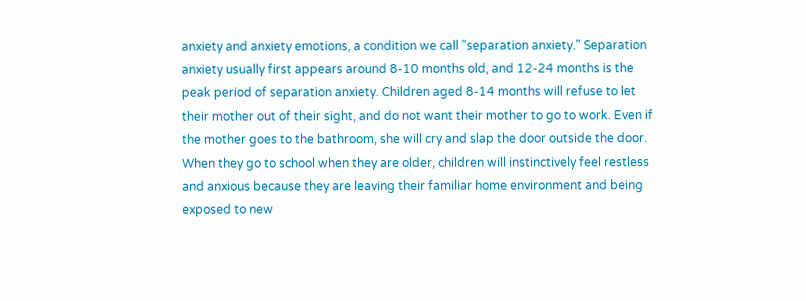anxiety and anxiety emotions, a condition we call "separation anxiety." Separation anxiety usually first appears around 8-10 months old, and 12-24 months is the peak period of separation anxiety. Children aged 8-14 months will refuse to let their mother out of their sight, and do not want their mother to go to work. Even if the mother goes to the bathroom, she will cry and slap the door outside the door. When they go to school when they are older, children will instinctively feel restless and anxious because they are leaving their familiar home environment and being exposed to new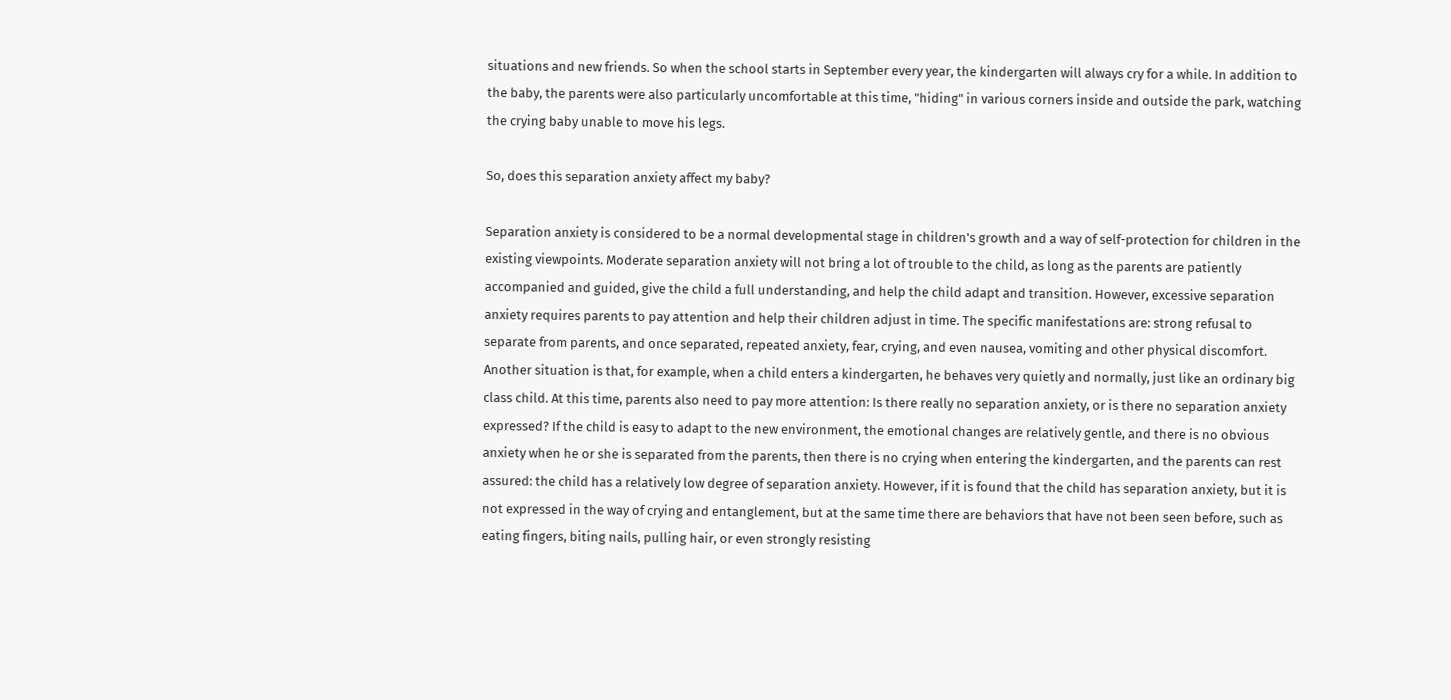situations and new friends. So when the school starts in September every year, the kindergarten will always cry for a while. In addition to the baby, the parents were also particularly uncomfortable at this time, "hiding" in various corners inside and outside the park, watching the crying baby unable to move his legs.

So, does this separation anxiety affect my baby?

Separation anxiety is considered to be a normal developmental stage in children's growth and a way of self-protection for children in the existing viewpoints. Moderate separation anxiety will not bring a lot of trouble to the child, as long as the parents are patiently accompanied and guided, give the child a full understanding, and help the child adapt and transition. However, excessive separation anxiety requires parents to pay attention and help their children adjust in time. The specific manifestations are: strong refusal to separate from parents, and once separated, repeated anxiety, fear, crying, and even nausea, vomiting and other physical discomfort. Another situation is that, for example, when a child enters a kindergarten, he behaves very quietly and normally, just like an ordinary big class child. At this time, parents also need to pay more attention: Is there really no separation anxiety, or is there no separation anxiety expressed? If the child is easy to adapt to the new environment, the emotional changes are relatively gentle, and there is no obvious anxiety when he or she is separated from the parents, then there is no crying when entering the kindergarten, and the parents can rest assured: the child has a relatively low degree of separation anxiety. However, if it is found that the child has separation anxiety, but it is not expressed in the way of crying and entanglement, but at the same time there are behaviors that have not been seen before, such as eating fingers, biting nails, pulling hair, or even strongly resisting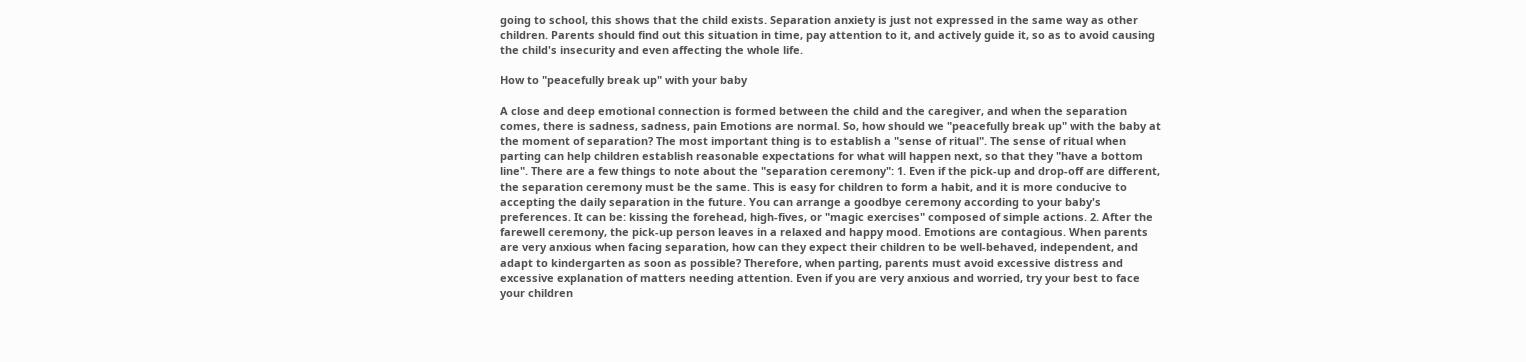going to school, this shows that the child exists. Separation anxiety is just not expressed in the same way as other children. Parents should find out this situation in time, pay attention to it, and actively guide it, so as to avoid causing the child's insecurity and even affecting the whole life.

How to "peacefully break up" with your baby

A close and deep emotional connection is formed between the child and the caregiver, and when the separation comes, there is sadness, sadness, pain Emotions are normal. So, how should we "peacefully break up" with the baby at the moment of separation? The most important thing is to establish a "sense of ritual". The sense of ritual when parting can help children establish reasonable expectations for what will happen next, so that they "have a bottom line". There are a few things to note about the "separation ceremony": 1. Even if the pick-up and drop-off are different, the separation ceremony must be the same. This is easy for children to form a habit, and it is more conducive to accepting the daily separation in the future. You can arrange a goodbye ceremony according to your baby's preferences. It can be: kissing the forehead, high-fives, or "magic exercises" composed of simple actions. 2. After the farewell ceremony, the pick-up person leaves in a relaxed and happy mood. Emotions are contagious. When parents are very anxious when facing separation, how can they expect their children to be well-behaved, independent, and adapt to kindergarten as soon as possible? Therefore, when parting, parents must avoid excessive distress and excessive explanation of matters needing attention. Even if you are very anxious and worried, try your best to face your children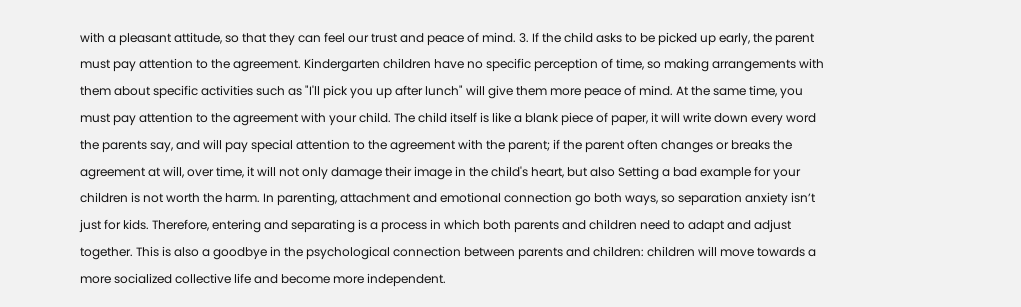with a pleasant attitude, so that they can feel our trust and peace of mind. 3. If the child asks to be picked up early, the parent must pay attention to the agreement. Kindergarten children have no specific perception of time, so making arrangements with them about specific activities such as "I'll pick you up after lunch" will give them more peace of mind. At the same time, you must pay attention to the agreement with your child. The child itself is like a blank piece of paper, it will write down every word the parents say, and will pay special attention to the agreement with the parent; if the parent often changes or breaks the agreement at will, over time, it will not only damage their image in the child's heart, but also Setting a bad example for your children is not worth the harm. In parenting, attachment and emotional connection go both ways, so separation anxiety isn’t just for kids. Therefore, entering and separating is a process in which both parents and children need to adapt and adjust together. This is also a goodbye in the psychological connection between parents and children: children will move towards a more socialized collective life and become more independent.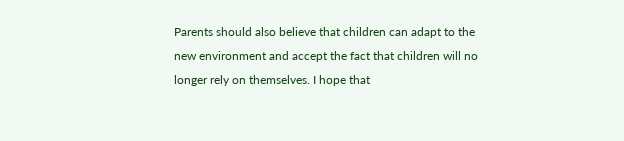Parents should also believe that children can adapt to the new environment and accept the fact that children will no longer rely on themselves. I hope that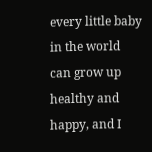every little baby in the world can grow up healthy and happy, and I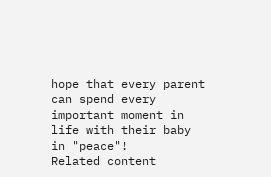hope that every parent can spend every important moment in life with their baby in "peace"!
Related content